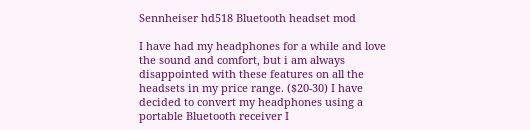Sennheiser hd518 Bluetooth headset mod

I have had my headphones for a while and love the sound and comfort, but i am always disappointed with these features on all the headsets in my price range. ($20-30) I have decided to convert my headphones using a portable Bluetooth receiver I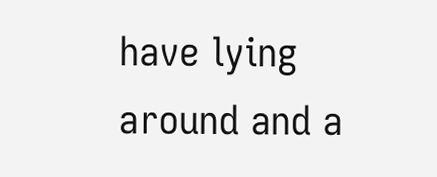have lying around and a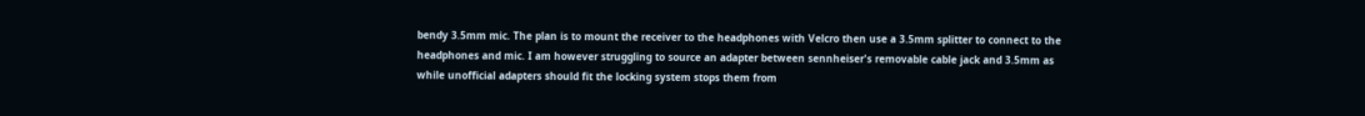bendy 3.5mm mic. The plan is to mount the receiver to the headphones with Velcro then use a 3.5mm splitter to connect to the headphones and mic. I am however struggling to source an adapter between sennheiser's removable cable jack and 3.5mm as while unofficial adapters should fit the locking system stops them from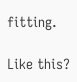fitting.

Like this?